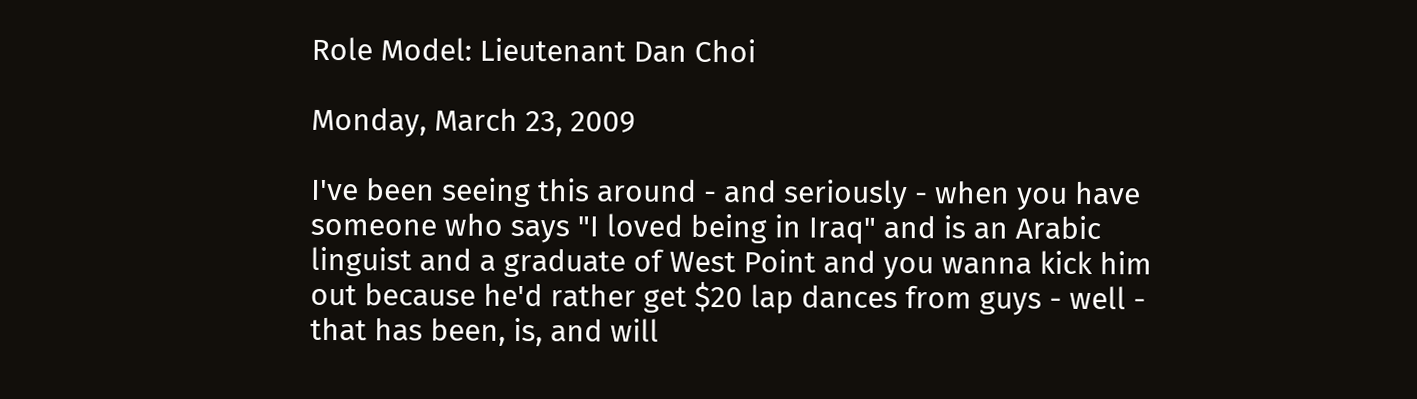Role Model: Lieutenant Dan Choi

Monday, March 23, 2009

I've been seeing this around - and seriously - when you have someone who says "I loved being in Iraq" and is an Arabic linguist and a graduate of West Point and you wanna kick him out because he'd rather get $20 lap dances from guys - well - that has been, is, and will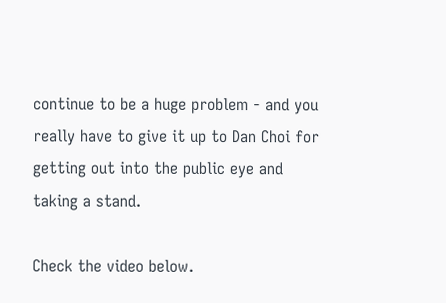continue to be a huge problem - and you really have to give it up to Dan Choi for getting out into the public eye and taking a stand.

Check the video below.